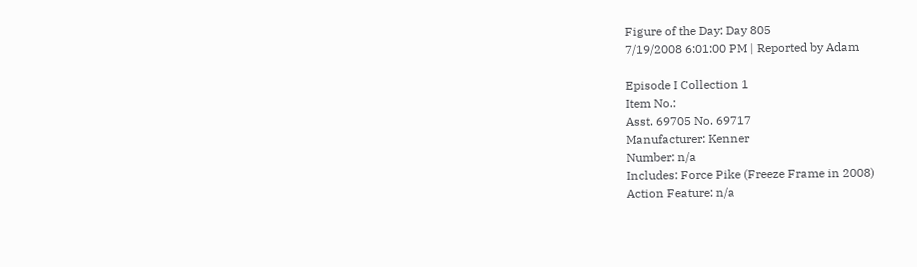Figure of the Day: Day 805
7/19/2008 6:01:00 PM | Reported by Adam

Episode I Collection 1
Item No.:
Asst. 69705 No. 69717
Manufacturer: Kenner
Number: n/a
Includes: Force Pike (Freeze Frame in 2008)
Action Feature: n/a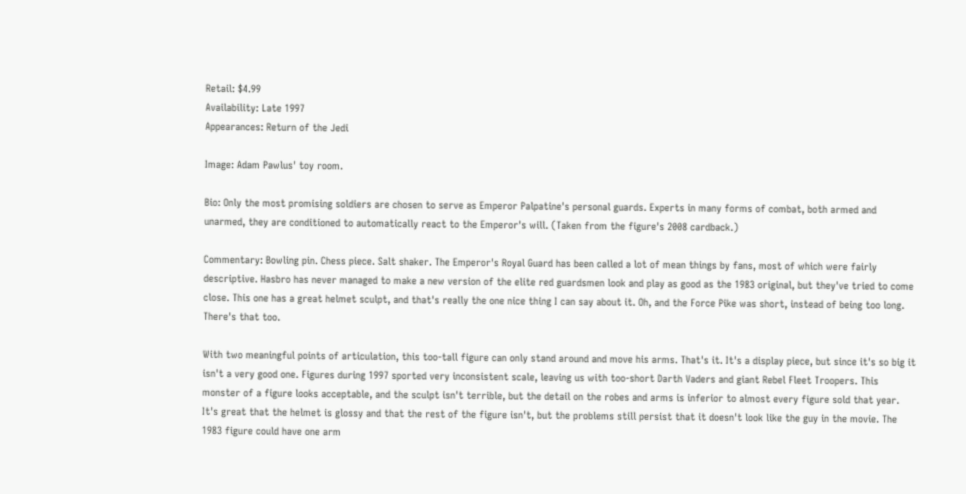Retail: $4.99
Availability: Late 1997
Appearances: Return of the Jedi

Image: Adam Pawlus' toy room.

Bio: Only the most promising soldiers are chosen to serve as Emperor Palpatine's personal guards. Experts in many forms of combat, both armed and unarmed, they are conditioned to automatically react to the Emperor's will. (Taken from the figure's 2008 cardback.)

Commentary: Bowling pin. Chess piece. Salt shaker. The Emperor's Royal Guard has been called a lot of mean things by fans, most of which were fairly descriptive. Hasbro has never managed to make a new version of the elite red guardsmen look and play as good as the 1983 original, but they've tried to come close. This one has a great helmet sculpt, and that's really the one nice thing I can say about it. Oh, and the Force Pike was short, instead of being too long. There's that too.

With two meaningful points of articulation, this too-tall figure can only stand around and move his arms. That's it. It's a display piece, but since it's so big it isn't a very good one. Figures during 1997 sported very inconsistent scale, leaving us with too-short Darth Vaders and giant Rebel Fleet Troopers. This monster of a figure looks acceptable, and the sculpt isn't terrible, but the detail on the robes and arms is inferior to almost every figure sold that year. It's great that the helmet is glossy and that the rest of the figure isn't, but the problems still persist that it doesn't look like the guy in the movie. The 1983 figure could have one arm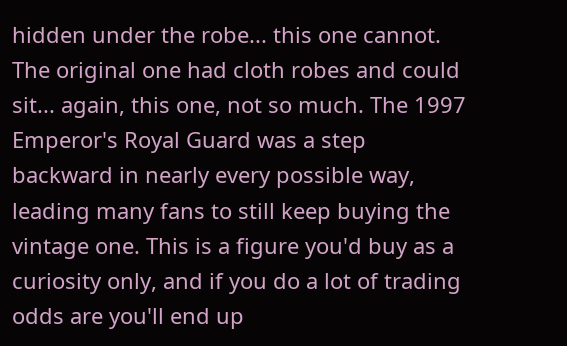hidden under the robe... this one cannot. The original one had cloth robes and could sit... again, this one, not so much. The 1997 Emperor's Royal Guard was a step backward in nearly every possible way, leading many fans to still keep buying the vintage one. This is a figure you'd buy as a curiosity only, and if you do a lot of trading odds are you'll end up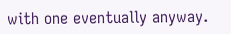with one eventually anyway.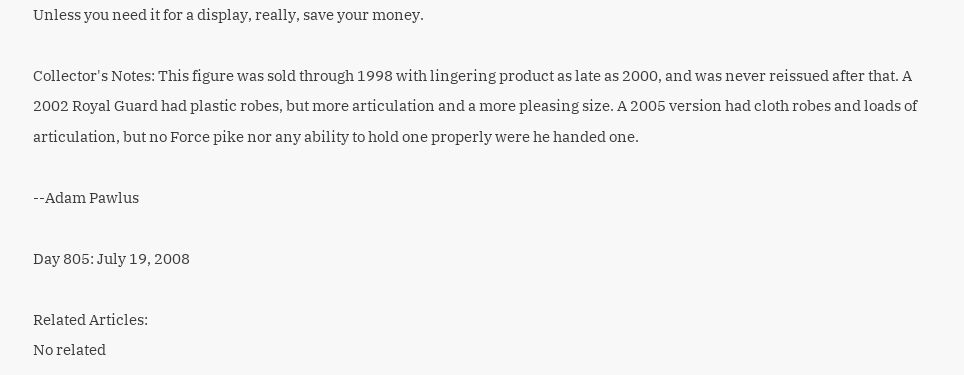Unless you need it for a display, really, save your money.

Collector's Notes: This figure was sold through 1998 with lingering product as late as 2000, and was never reissued after that. A 2002 Royal Guard had plastic robes, but more articulation and a more pleasing size. A 2005 version had cloth robes and loads of articulation, but no Force pike nor any ability to hold one properly were he handed one.

--Adam Pawlus

Day 805: July 19, 2008

Related Articles:
No related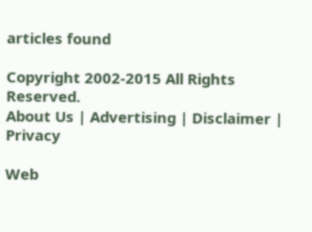articles found

Copyright 2002-2015 All Rights Reserved.
About Us | Advertising | Disclaimer | Privacy

Web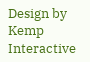Design by Kemp Interactive